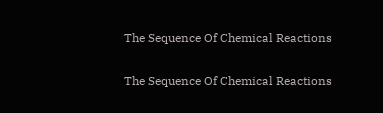The Sequence Of Chemical Reactions

The Sequence Of Chemical Reactions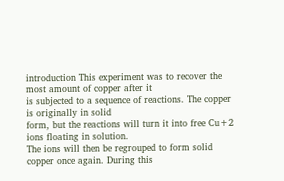introduction This experiment was to recover the most amount of copper after it
is subjected to a sequence of reactions. The copper is originally in solid
form, but the reactions will turn it into free Cu+2 ions floating in solution.
The ions will then be regrouped to form solid copper once again. During this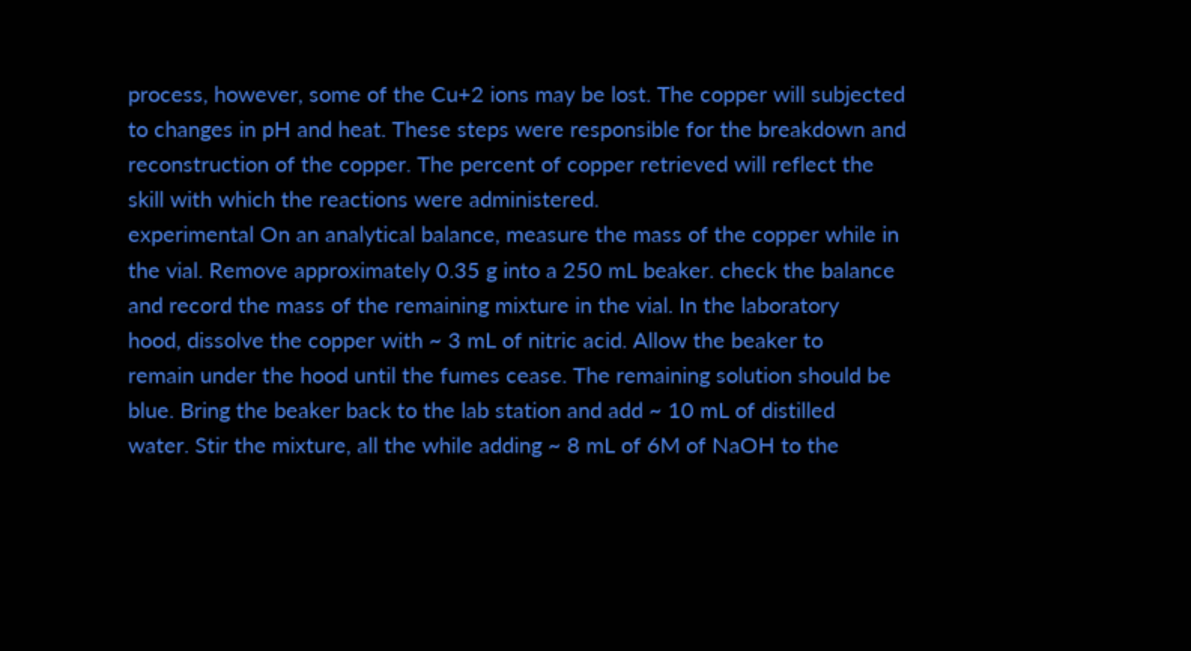process, however, some of the Cu+2 ions may be lost. The copper will subjected
to changes in pH and heat. These steps were responsible for the breakdown and
reconstruction of the copper. The percent of copper retrieved will reflect the
skill with which the reactions were administered.
experimental On an analytical balance, measure the mass of the copper while in
the vial. Remove approximately 0.35 g into a 250 mL beaker. check the balance
and record the mass of the remaining mixture in the vial. In the laboratory
hood, dissolve the copper with ~ 3 mL of nitric acid. Allow the beaker to
remain under the hood until the fumes cease. The remaining solution should be
blue. Bring the beaker back to the lab station and add ~ 10 mL of distilled
water. Stir the mixture, all the while adding ~ 8 mL of 6M of NaOH to the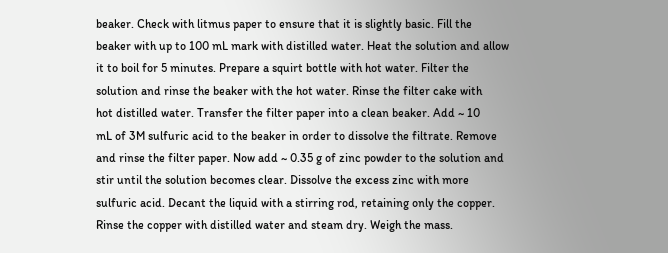beaker. Check with litmus paper to ensure that it is slightly basic. Fill the
beaker with up to 100 mL mark with distilled water. Heat the solution and allow
it to boil for 5 minutes. Prepare a squirt bottle with hot water. Filter the
solution and rinse the beaker with the hot water. Rinse the filter cake with
hot distilled water. Transfer the filter paper into a clean beaker. Add ~ 10
mL of 3M sulfuric acid to the beaker in order to dissolve the filtrate. Remove
and rinse the filter paper. Now add ~ 0.35 g of zinc powder to the solution and
stir until the solution becomes clear. Dissolve the excess zinc with more
sulfuric acid. Decant the liquid with a stirring rod, retaining only the copper.
Rinse the copper with distilled water and steam dry. Weigh the mass.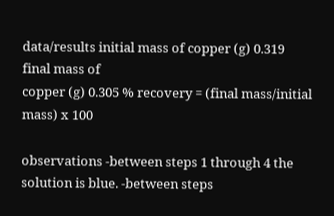data/results initial mass of copper (g) 0.319 final mass of
copper (g) 0.305 % recovery = (final mass/initial mass) x 100

observations -between steps 1 through 4 the solution is blue. -between steps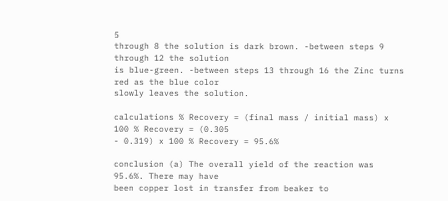5
through 8 the solution is dark brown. -between steps 9 through 12 the solution
is blue-green. -between steps 13 through 16 the Zinc turns red as the blue color
slowly leaves the solution.

calculations % Recovery = (final mass / initial mass) x 100 % Recovery = (0.305
- 0.319) x 100 % Recovery = 95.6%

conclusion (a) The overall yield of the reaction was 95.6%. There may have
been copper lost in transfer from beaker to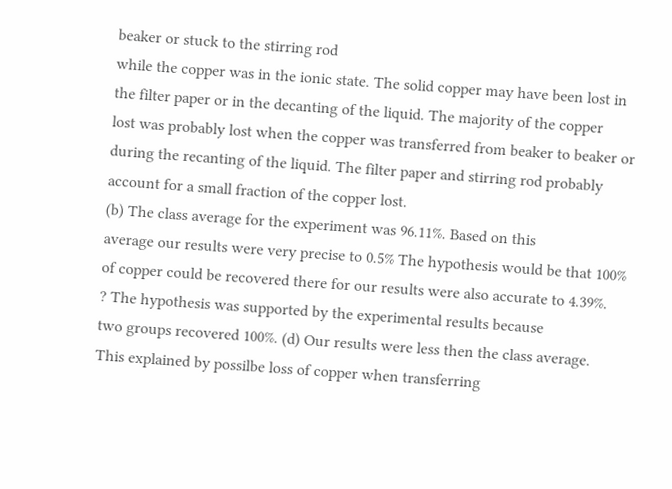beaker or stuck to the stirring rod
while the copper was in the ionic state. The solid copper may have been lost in
the filter paper or in the decanting of the liquid. The majority of the copper
lost was probably lost when the copper was transferred from beaker to beaker or
during the recanting of the liquid. The filter paper and stirring rod probably
account for a small fraction of the copper lost.
(b) The class average for the experiment was 96.11%. Based on this
average our results were very precise to 0.5% The hypothesis would be that 100%
of copper could be recovered there for our results were also accurate to 4.39%.
? The hypothesis was supported by the experimental results because
two groups recovered 100%. (d) Our results were less then the class average.
This explained by possilbe loss of copper when transferring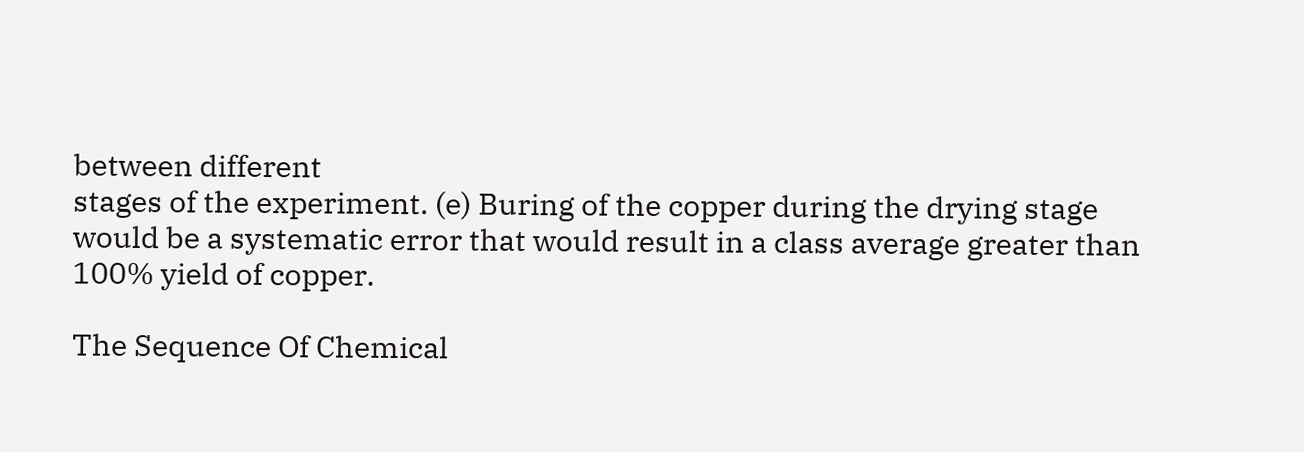between different
stages of the experiment. (e) Buring of the copper during the drying stage
would be a systematic error that would result in a class average greater than
100% yield of copper.

The Sequence Of Chemical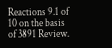Reactions 9.1 of 10 on the basis of 3891 Review.